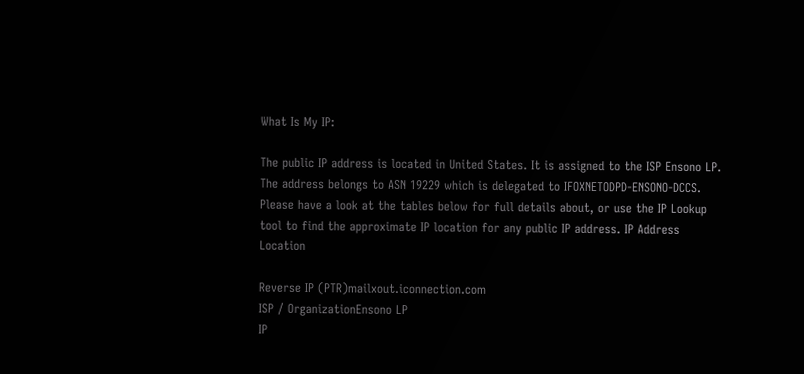What Is My IP:

The public IP address is located in United States. It is assigned to the ISP Ensono LP. The address belongs to ASN 19229 which is delegated to IFOXNETODPD-ENSONO-DCCS.
Please have a look at the tables below for full details about, or use the IP Lookup tool to find the approximate IP location for any public IP address. IP Address Location

Reverse IP (PTR)mailxout.iconnection.com
ISP / OrganizationEnsono LP
IP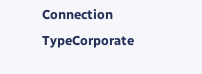Connection TypeCorporate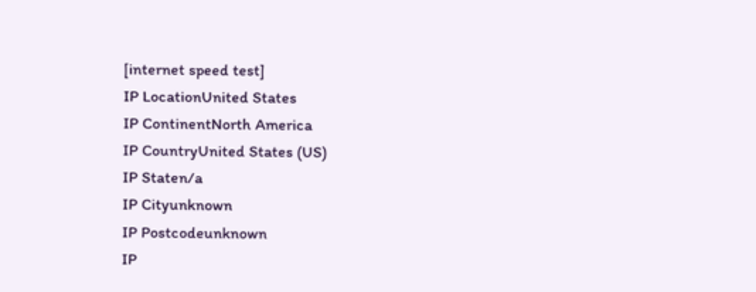[internet speed test]
IP LocationUnited States
IP ContinentNorth America
IP CountryUnited States (US)
IP Staten/a
IP Cityunknown
IP Postcodeunknown
IP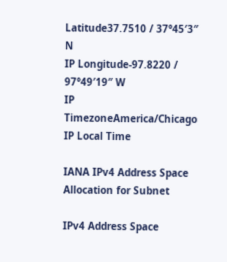Latitude37.7510 / 37°45′3″ N
IP Longitude-97.8220 / 97°49′19″ W
IP TimezoneAmerica/Chicago
IP Local Time

IANA IPv4 Address Space Allocation for Subnet

IPv4 Address Space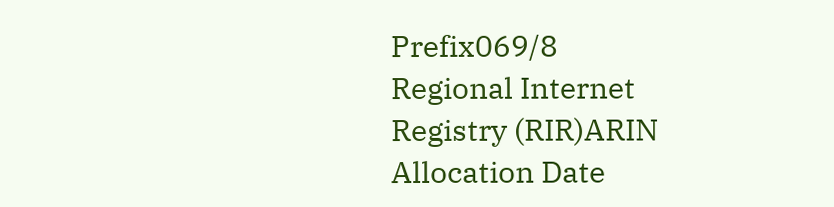Prefix069/8
Regional Internet Registry (RIR)ARIN
Allocation Date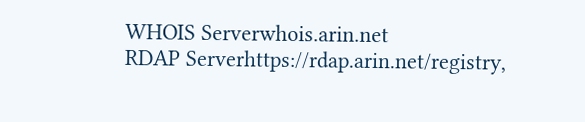WHOIS Serverwhois.arin.net
RDAP Serverhttps://rdap.arin.net/registry,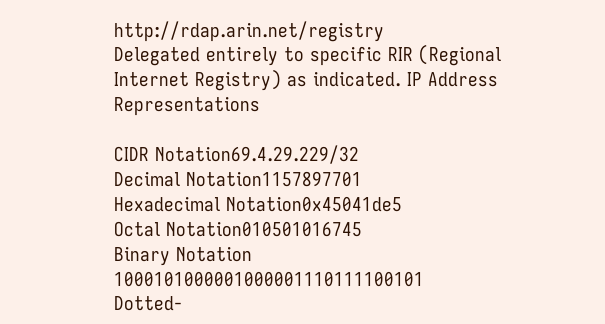http://rdap.arin.net/registry
Delegated entirely to specific RIR (Regional Internet Registry) as indicated. IP Address Representations

CIDR Notation69.4.29.229/32
Decimal Notation1157897701
Hexadecimal Notation0x45041de5
Octal Notation010501016745
Binary Notation 1000101000001000001110111100101
Dotted-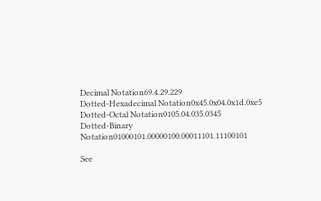Decimal Notation69.4.29.229
Dotted-Hexadecimal Notation0x45.0x04.0x1d.0xe5
Dotted-Octal Notation0105.04.035.0345
Dotted-Binary Notation01000101.00000100.00011101.11100101

See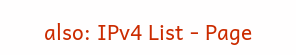also: IPv4 List - Page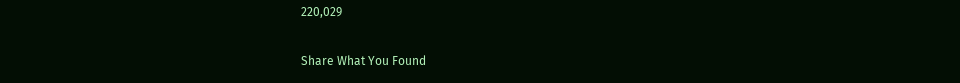220,029

Share What You Found